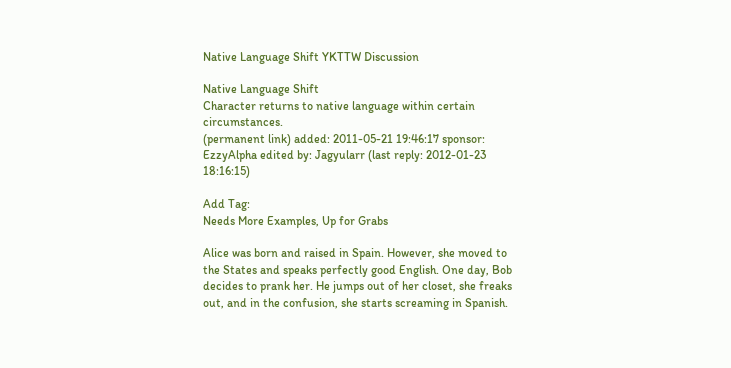Native Language Shift YKTTW Discussion

Native Language Shift
Character returns to native language within certain circumstances.
(permanent link) added: 2011-05-21 19:46:17 sponsor: EzzyAlpha edited by: Jagyularr (last reply: 2012-01-23 18:16:15)

Add Tag:
Needs More Examples, Up for Grabs

Alice was born and raised in Spain. However, she moved to the States and speaks perfectly good English. One day, Bob decides to prank her. He jumps out of her closet, she freaks out, and in the confusion, she starts screaming in Spanish.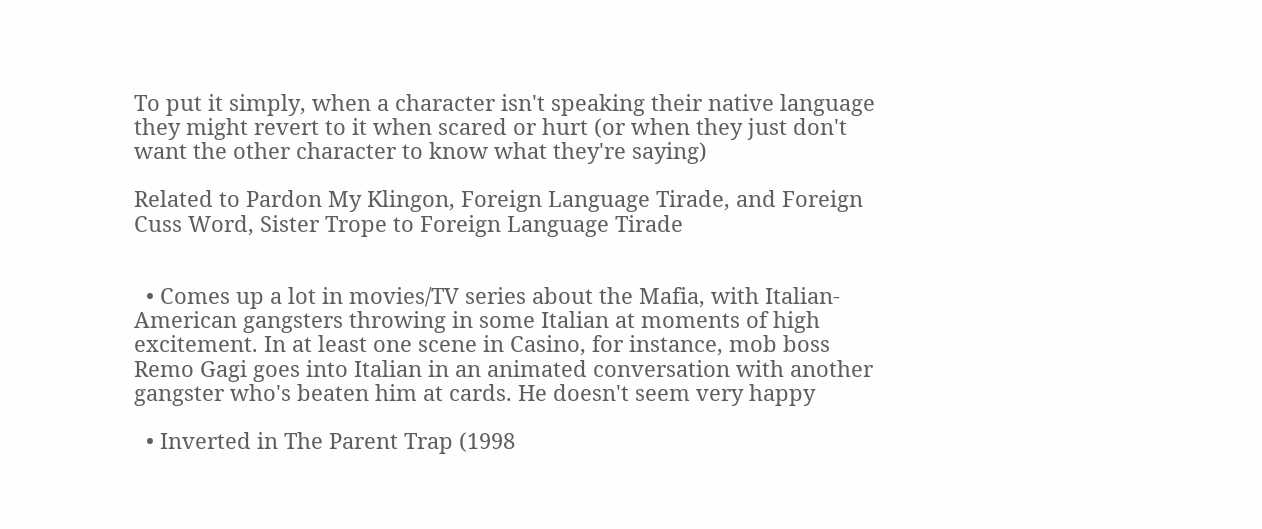To put it simply, when a character isn't speaking their native language they might revert to it when scared or hurt (or when they just don't want the other character to know what they're saying)

Related to Pardon My Klingon, Foreign Language Tirade, and Foreign Cuss Word, Sister Trope to Foreign Language Tirade


  • Comes up a lot in movies/TV series about the Mafia, with Italian-American gangsters throwing in some Italian at moments of high excitement. In at least one scene in Casino, for instance, mob boss Remo Gagi goes into Italian in an animated conversation with another gangster who's beaten him at cards. He doesn't seem very happy

  • Inverted in The Parent Trap (1998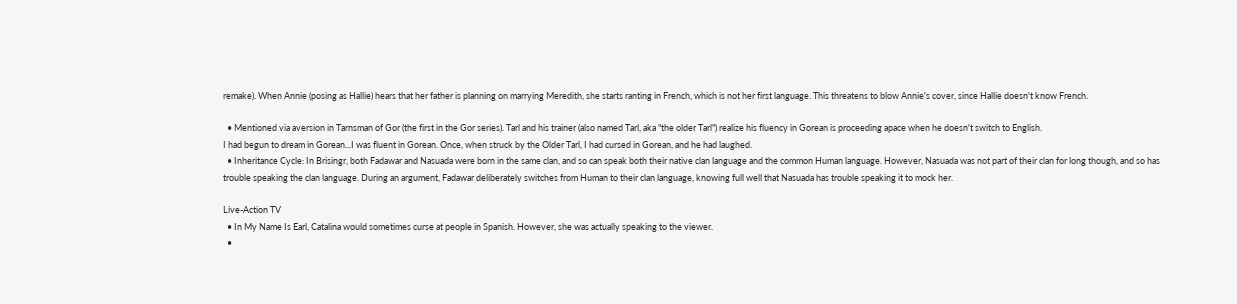remake). When Annie (posing as Hallie) hears that her father is planning on marrying Meredith, she starts ranting in French, which is not her first language. This threatens to blow Annie's cover, since Hallie doesn't know French.

  • Mentioned via aversion in Tarnsman of Gor (the first in the Gor series). Tarl and his trainer (also named Tarl, aka "the older Tarl") realize his fluency in Gorean is proceeding apace when he doesn't switch to English.
I had begun to dream in Gorean...I was fluent in Gorean. Once, when struck by the Older Tarl, I had cursed in Gorean, and he had laughed.
  • Inheritance Cycle: In Brisingr, both Fadawar and Nasuada were born in the same clan, and so can speak both their native clan language and the common Human language. However, Nasuada was not part of their clan for long though, and so has trouble speaking the clan language. During an argument, Fadawar deliberately switches from Human to their clan language, knowing full well that Nasuada has trouble speaking it to mock her.

Live-Action TV
  • In My Name Is Earl, Catalina would sometimes curse at people in Spanish. However, she was actually speaking to the viewer.
  •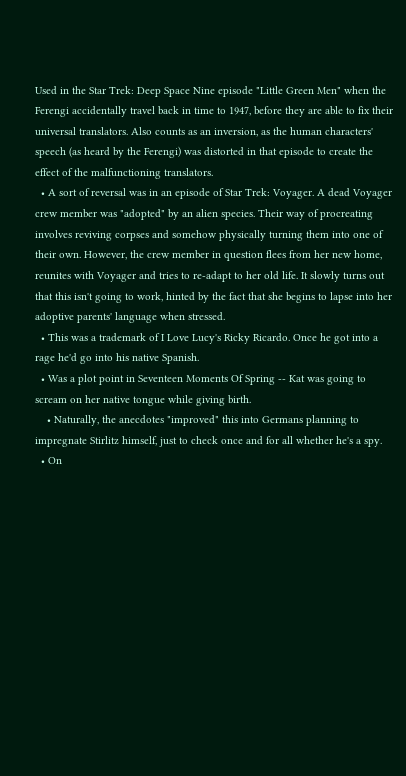Used in the Star Trek: Deep Space Nine episode "Little Green Men" when the Ferengi accidentally travel back in time to 1947, before they are able to fix their universal translators. Also counts as an inversion, as the human characters' speech (as heard by the Ferengi) was distorted in that episode to create the effect of the malfunctioning translators.
  • A sort of reversal was in an episode of Star Trek: Voyager. A dead Voyager crew member was "adopted" by an alien species. Their way of procreating involves reviving corpses and somehow physically turning them into one of their own. However, the crew member in question flees from her new home, reunites with Voyager and tries to re-adapt to her old life. It slowly turns out that this isn't going to work, hinted by the fact that she begins to lapse into her adoptive parents' language when stressed.
  • This was a trademark of I Love Lucy's Ricky Ricardo. Once he got into a rage he'd go into his native Spanish.
  • Was a plot point in Seventeen Moments Of Spring -- Kat was going to scream on her native tongue while giving birth.
    • Naturally, the anecdotes "improved" this into Germans planning to impregnate Stirlitz himself, just to check once and for all whether he's a spy.
  • On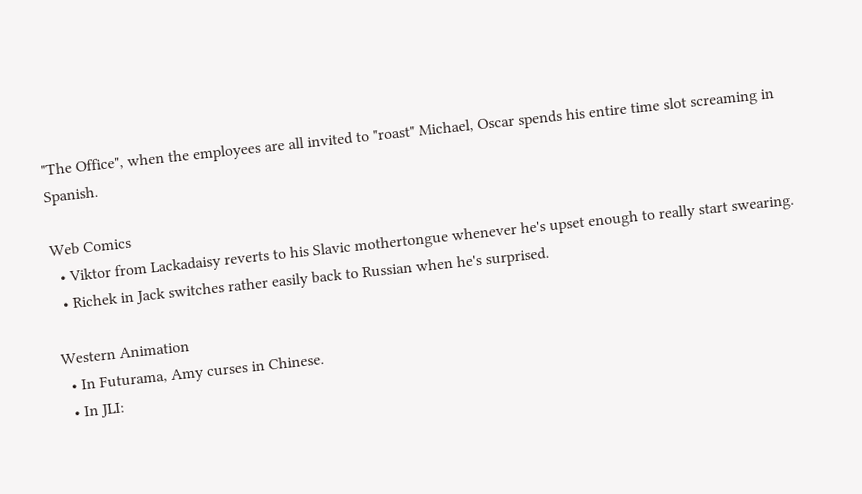"The Office", when the employees are all invited to "roast" Michael, Oscar spends his entire time slot screaming in Spanish.

Web Comics
  • Viktor from Lackadaisy reverts to his Slavic mothertongue whenever he's upset enough to really start swearing.
  • Richek in Jack switches rather easily back to Russian when he's surprised.

Western Animation
  • In Futurama, Amy curses in Chinese.
  • In JLI: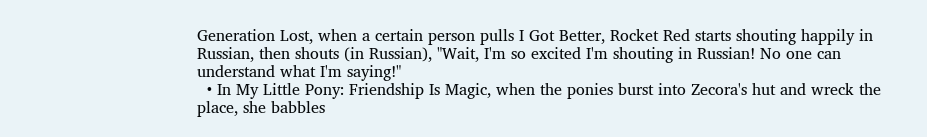Generation Lost, when a certain person pulls I Got Better, Rocket Red starts shouting happily in Russian, then shouts (in Russian), "Wait, I'm so excited I'm shouting in Russian! No one can understand what I'm saying!"
  • In My Little Pony: Friendship Is Magic, when the ponies burst into Zecora's hut and wreck the place, she babbles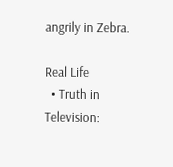angrily in Zebra.

Real Life
  • Truth in Television: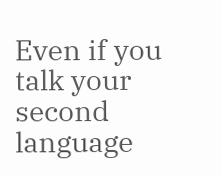Even if you talk your second language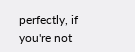perfectly, if you're not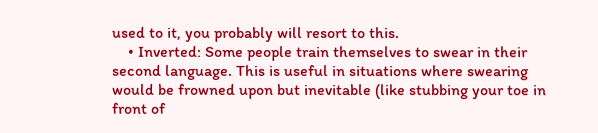used to it, you probably will resort to this.
    • Inverted: Some people train themselves to swear in their second language. This is useful in situations where swearing would be frowned upon but inevitable (like stubbing your toe in front of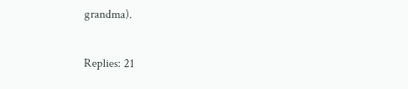grandma).

Replies: 21